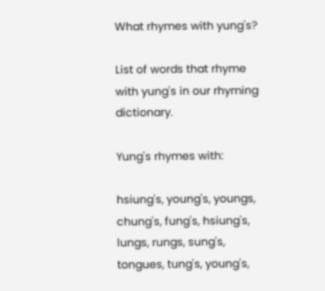What rhymes with yung's?

List of words that rhyme with yung's in our rhyming dictionary.

Yung's rhymes with:

hsiung's, young's, youngs, chung's, fung's, hsiung's, lungs, rungs, sung's, tongues, tung's, young's,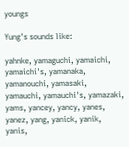youngs

Yung's sounds like:

yahnke, yamaguchi, yamaichi, yamaichi's, yamanaka, yamanouchi, yamasaki, yamauchi, yamauchi's, yamazaki, yams, yancey, yancy, yanes, yanez, yang, yanick, yanik, yanis,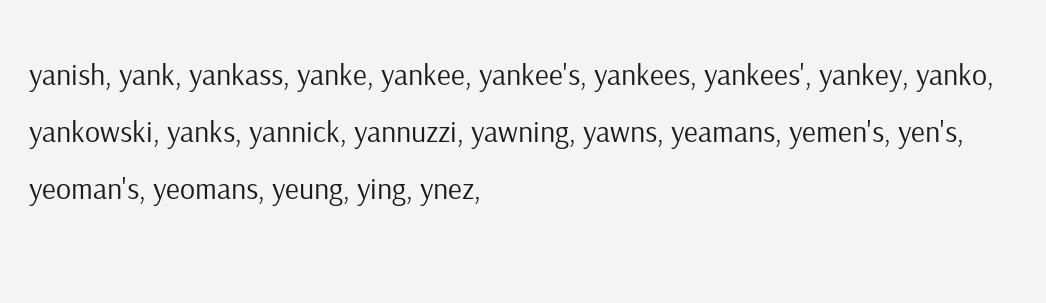yanish, yank, yankass, yanke, yankee, yankee's, yankees, yankees', yankey, yanko, yankowski, yanks, yannick, yannuzzi, yawning, yawns, yeamans, yemen's, yen's, yeoman's, yeomans, yeung, ying, ynez,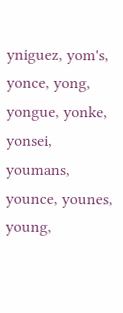yniguez, yom's, yonce, yong, yongue, yonke, yonsei, youmans, younce, younes, young,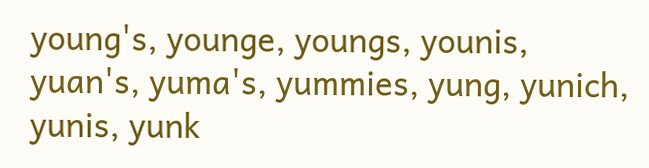young's, younge, youngs, younis, yuan's, yuma's, yummies, yung, yunich, yunis, yunk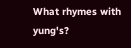What rhymes with yung's?